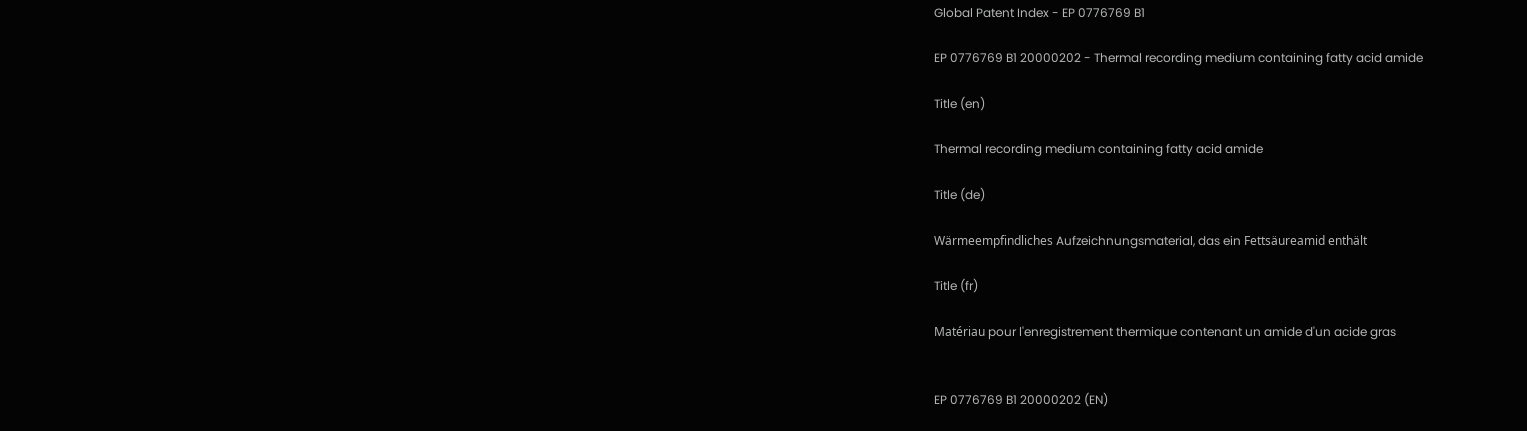Global Patent Index - EP 0776769 B1

EP 0776769 B1 20000202 - Thermal recording medium containing fatty acid amide

Title (en)

Thermal recording medium containing fatty acid amide

Title (de)

Wärmeempfindliches Aufzeichnungsmaterial, das ein Fettsäureamid enthält

Title (fr)

Matériau pour l'enregistrement thermique contenant un amide d'un acide gras


EP 0776769 B1 20000202 (EN)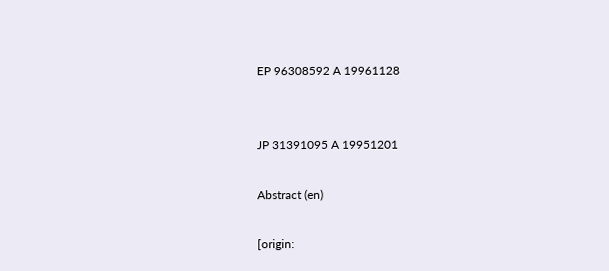EP 96308592 A 19961128


JP 31391095 A 19951201

Abstract (en)

[origin: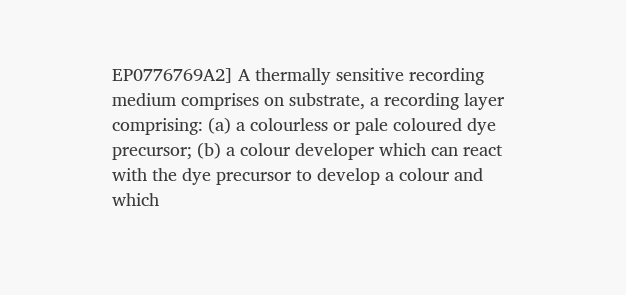EP0776769A2] A thermally sensitive recording medium comprises on substrate, a recording layer comprising: (a) a colourless or pale coloured dye precursor; (b) a colour developer which can react with the dye precursor to develop a colour and which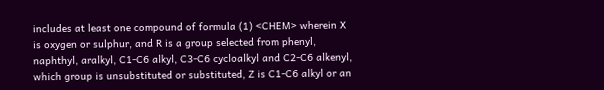includes at least one compound of formula (1) <CHEM> wherein X is oxygen or sulphur, and R is a group selected from phenyl, naphthyl, aralkyl, C1-C6 alkyl, C3-C6 cycloalkyl and C2-C6 alkenyl, which group is unsubstituted or substituted, Z is C1-C6 alkyl or an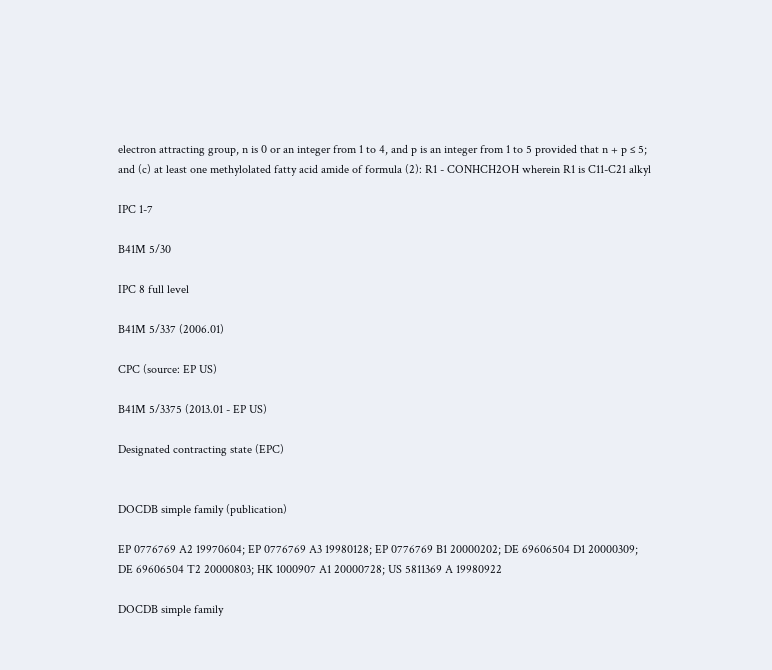electron attracting group, n is 0 or an integer from 1 to 4, and p is an integer from 1 to 5 provided that n + p ≤ 5; and (c) at least one methylolated fatty acid amide of formula (2): R1 - CONHCH2OH wherein R1 is C11-C21 alkyl

IPC 1-7

B41M 5/30

IPC 8 full level

B41M 5/337 (2006.01)

CPC (source: EP US)

B41M 5/3375 (2013.01 - EP US)

Designated contracting state (EPC)


DOCDB simple family (publication)

EP 0776769 A2 19970604; EP 0776769 A3 19980128; EP 0776769 B1 20000202; DE 69606504 D1 20000309; DE 69606504 T2 20000803; HK 1000907 A1 20000728; US 5811369 A 19980922

DOCDB simple family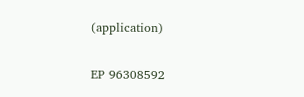(application)

EP 96308592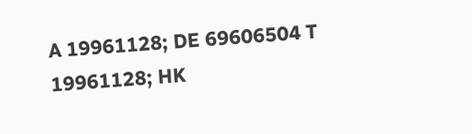A 19961128; DE 69606504 T 19961128; HK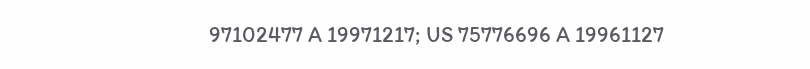97102477 A 19971217; US 75776696 A 19961127